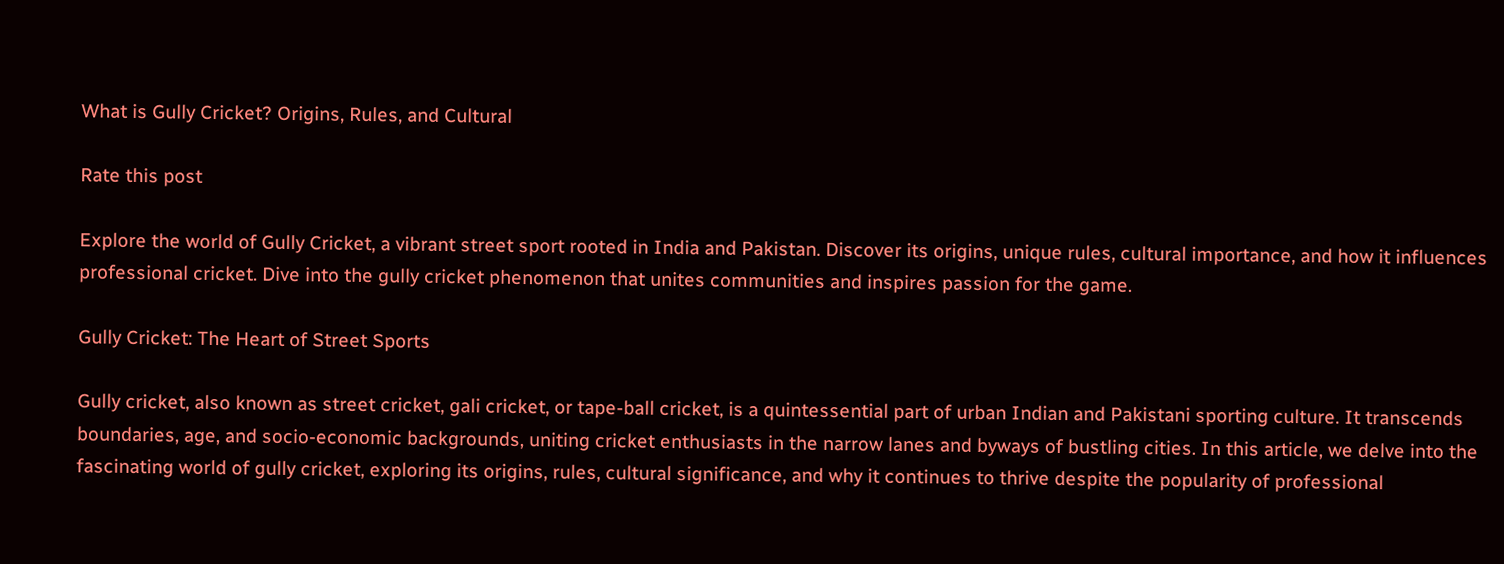What is Gully Cricket? Origins, Rules, and Cultural

Rate this post

Explore the world of Gully Cricket, a vibrant street sport rooted in India and Pakistan. Discover its origins, unique rules, cultural importance, and how it influences professional cricket. Dive into the gully cricket phenomenon that unites communities and inspires passion for the game.

Gully Cricket: The Heart of Street Sports

Gully cricket, also known as street cricket, gali cricket, or tape-ball cricket, is a quintessential part of urban Indian and Pakistani sporting culture. It transcends boundaries, age, and socio-economic backgrounds, uniting cricket enthusiasts in the narrow lanes and byways of bustling cities. In this article, we delve into the fascinating world of gully cricket, exploring its origins, rules, cultural significance, and why it continues to thrive despite the popularity of professional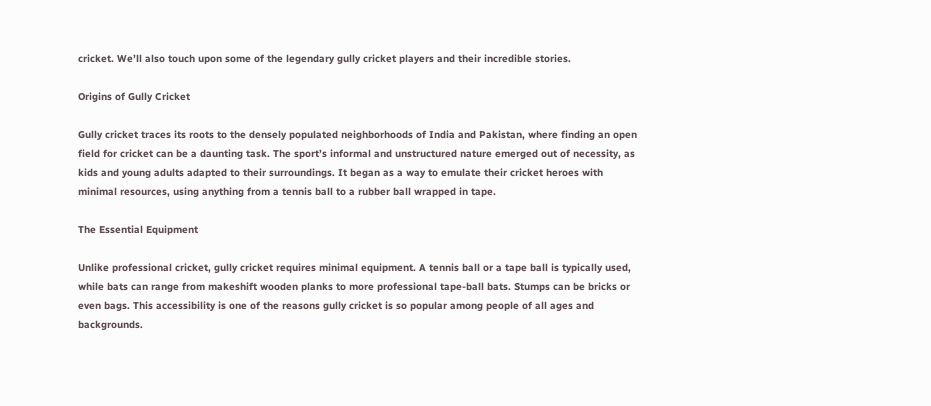cricket. We’ll also touch upon some of the legendary gully cricket players and their incredible stories.

Origins of Gully Cricket

Gully cricket traces its roots to the densely populated neighborhoods of India and Pakistan, where finding an open field for cricket can be a daunting task. The sport’s informal and unstructured nature emerged out of necessity, as kids and young adults adapted to their surroundings. It began as a way to emulate their cricket heroes with minimal resources, using anything from a tennis ball to a rubber ball wrapped in tape.

The Essential Equipment

Unlike professional cricket, gully cricket requires minimal equipment. A tennis ball or a tape ball is typically used, while bats can range from makeshift wooden planks to more professional tape-ball bats. Stumps can be bricks or even bags. This accessibility is one of the reasons gully cricket is so popular among people of all ages and backgrounds.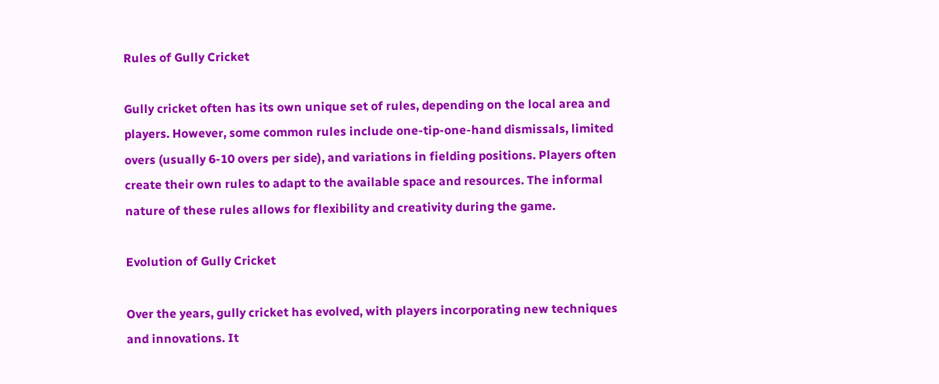Rules of Gully Cricket

Gully cricket often has its own unique set of rules, depending on the local area and players. However, some common rules include one-tip-one-hand dismissals, limited overs (usually 6-10 overs per side), and variations in fielding positions. Players often create their own rules to adapt to the available space and resources. The informal nature of these rules allows for flexibility and creativity during the game.

Evolution of Gully Cricket

Over the years, gully cricket has evolved, with players incorporating new techniques and innovations. It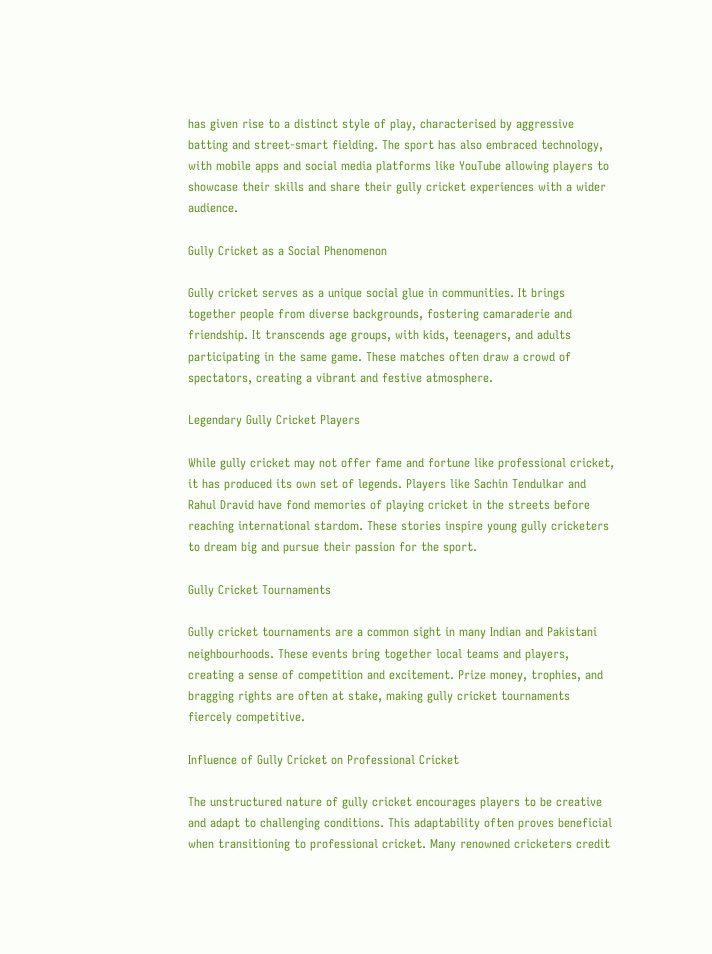has given rise to a distinct style of play, characterised by aggressive batting and street-smart fielding. The sport has also embraced technology, with mobile apps and social media platforms like YouTube allowing players to showcase their skills and share their gully cricket experiences with a wider audience.

Gully Cricket as a Social Phenomenon

Gully cricket serves as a unique social glue in communities. It brings together people from diverse backgrounds, fostering camaraderie and friendship. It transcends age groups, with kids, teenagers, and adults participating in the same game. These matches often draw a crowd of spectators, creating a vibrant and festive atmosphere.

Legendary Gully Cricket Players

While gully cricket may not offer fame and fortune like professional cricket, it has produced its own set of legends. Players like Sachin Tendulkar and Rahul Dravid have fond memories of playing cricket in the streets before reaching international stardom. These stories inspire young gully cricketers to dream big and pursue their passion for the sport.

Gully Cricket Tournaments

Gully cricket tournaments are a common sight in many Indian and Pakistani neighbourhoods. These events bring together local teams and players, creating a sense of competition and excitement. Prize money, trophies, and bragging rights are often at stake, making gully cricket tournaments fiercely competitive.

Influence of Gully Cricket on Professional Cricket

The unstructured nature of gully cricket encourages players to be creative and adapt to challenging conditions. This adaptability often proves beneficial when transitioning to professional cricket. Many renowned cricketers credit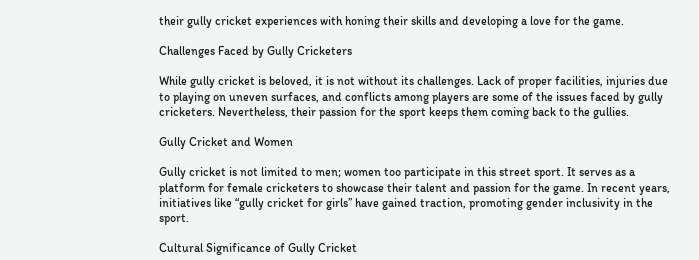their gully cricket experiences with honing their skills and developing a love for the game.

Challenges Faced by Gully Cricketers

While gully cricket is beloved, it is not without its challenges. Lack of proper facilities, injuries due to playing on uneven surfaces, and conflicts among players are some of the issues faced by gully cricketers. Nevertheless, their passion for the sport keeps them coming back to the gullies.

Gully Cricket and Women

Gully cricket is not limited to men; women too participate in this street sport. It serves as a platform for female cricketers to showcase their talent and passion for the game. In recent years, initiatives like “gully cricket for girls” have gained traction, promoting gender inclusivity in the sport.

Cultural Significance of Gully Cricket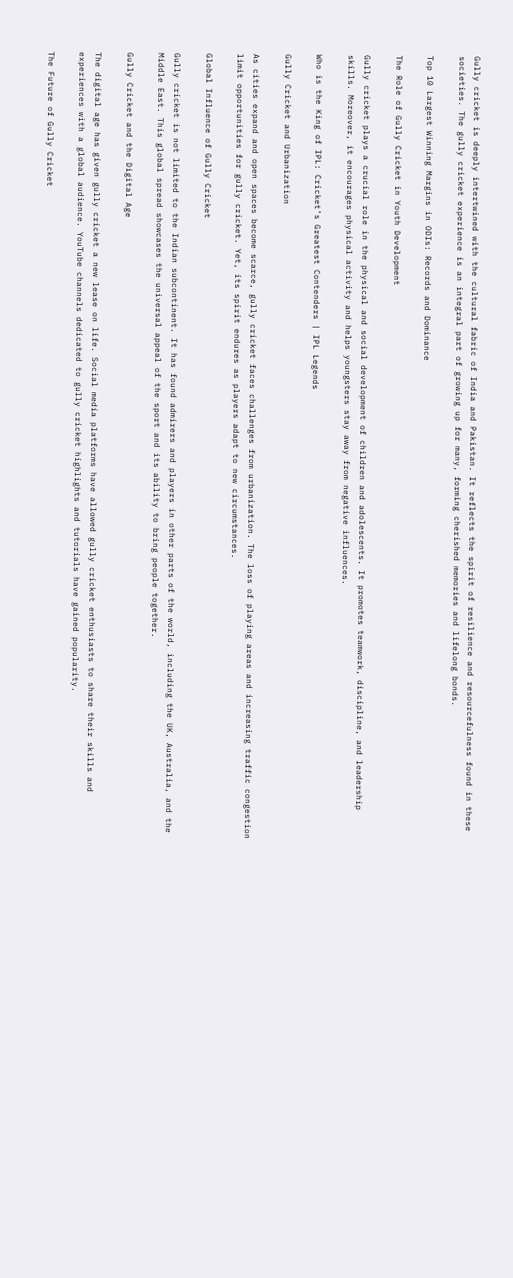Gully cricket is deeply intertwined with the cultural fabric of India and Pakistan. It reflects the spirit of resilience and resourcefulness found in these societies. The gully cricket experience is an integral part of growing up for many, forming cherished memories and lifelong bonds.

Top 10 Largest Winning Margins in ODIs: Records and Dominance

The Role of Gully Cricket in Youth Development

Gully cricket plays a crucial role in the physical and social development of children and adolescents. It promotes teamwork, discipline, and leadership skills. Moreover, it encourages physical activity and helps youngsters stay away from negative influences.

Who is the King of IPL: Cricket’s Greatest Contenders | IPL Legends

Gully Cricket and Urbanization

As cities expand and open spaces become scarce, gully cricket faces challenges from urbanization. The loss of playing areas and increasing traffic congestion limit opportunities for gully cricket. Yet, its spirit endures as players adapt to new circumstances.

Global Influence of Gully Cricket

Gully cricket is not limited to the Indian subcontinent. It has found admirers and players in other parts of the world, including the UK, Australia, and the Middle East. This global spread showcases the universal appeal of the sport and its ability to bring people together.

Gully Cricket and the Digital Age

The digital age has given gully cricket a new lease on life. Social media platforms have allowed gully cricket enthusiasts to share their skills and experiences with a global audience. YouTube channels dedicated to gully cricket highlights and tutorials have gained popularity.

The Future of Gully Cricket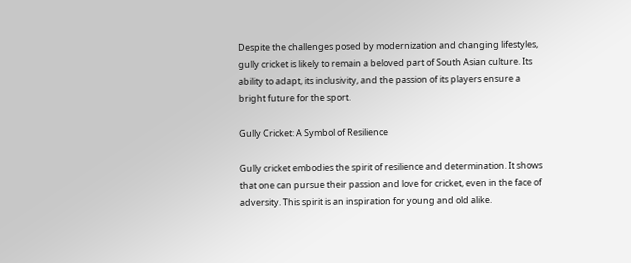Despite the challenges posed by modernization and changing lifestyles, gully cricket is likely to remain a beloved part of South Asian culture. Its ability to adapt, its inclusivity, and the passion of its players ensure a bright future for the sport.

Gully Cricket: A Symbol of Resilience

Gully cricket embodies the spirit of resilience and determination. It shows that one can pursue their passion and love for cricket, even in the face of adversity. This spirit is an inspiration for young and old alike.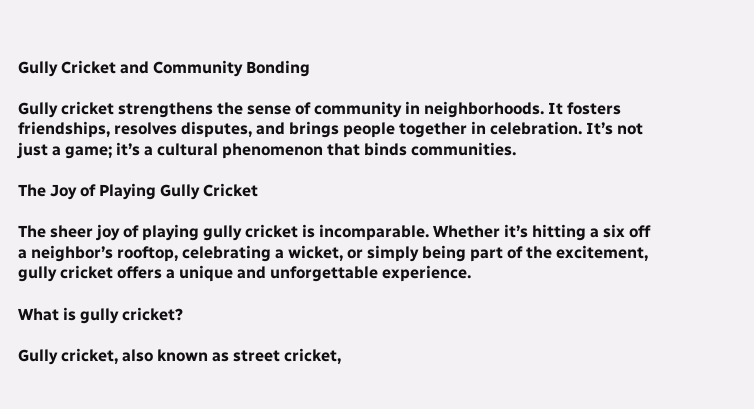Gully Cricket and Community Bonding

Gully cricket strengthens the sense of community in neighborhoods. It fosters friendships, resolves disputes, and brings people together in celebration. It’s not just a game; it’s a cultural phenomenon that binds communities.

The Joy of Playing Gully Cricket

The sheer joy of playing gully cricket is incomparable. Whether it’s hitting a six off a neighbor’s rooftop, celebrating a wicket, or simply being part of the excitement, gully cricket offers a unique and unforgettable experience.

What is gully cricket?

Gully cricket, also known as street cricket,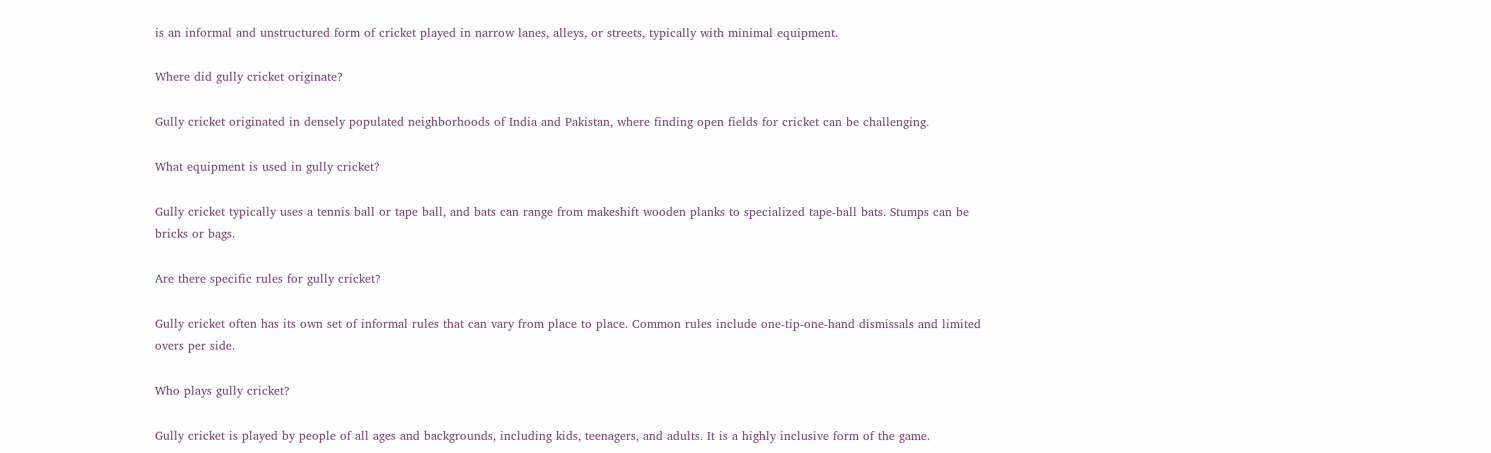is an informal and unstructured form of cricket played in narrow lanes, alleys, or streets, typically with minimal equipment.

Where did gully cricket originate?

Gully cricket originated in densely populated neighborhoods of India and Pakistan, where finding open fields for cricket can be challenging.

What equipment is used in gully cricket?

Gully cricket typically uses a tennis ball or tape ball, and bats can range from makeshift wooden planks to specialized tape-ball bats. Stumps can be bricks or bags.

Are there specific rules for gully cricket?

Gully cricket often has its own set of informal rules that can vary from place to place. Common rules include one-tip-one-hand dismissals and limited overs per side.

Who plays gully cricket?

Gully cricket is played by people of all ages and backgrounds, including kids, teenagers, and adults. It is a highly inclusive form of the game.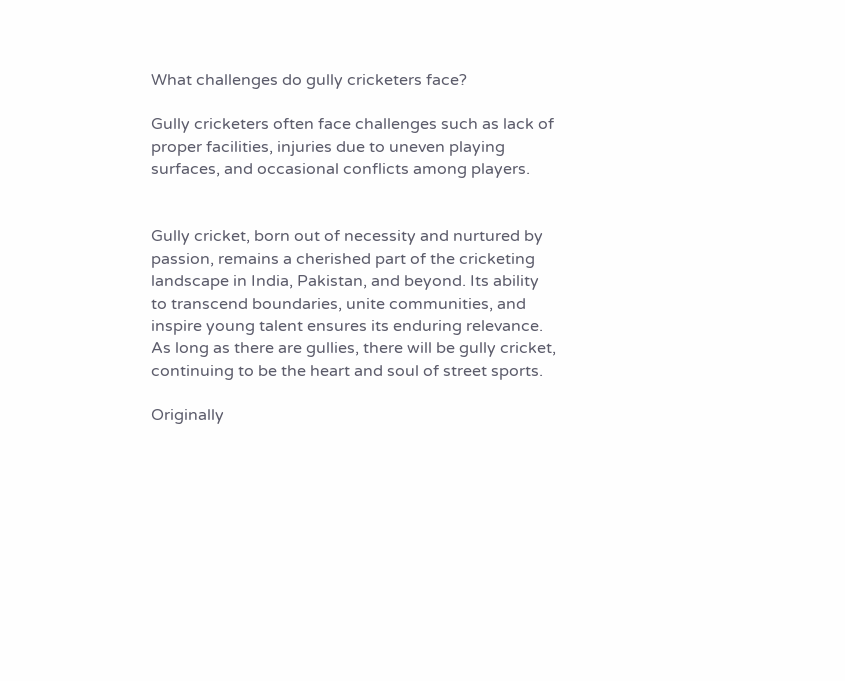What challenges do gully cricketers face?

Gully cricketers often face challenges such as lack of proper facilities, injuries due to uneven playing surfaces, and occasional conflicts among players.


Gully cricket, born out of necessity and nurtured by passion, remains a cherished part of the cricketing landscape in India, Pakistan, and beyond. Its ability to transcend boundaries, unite communities, and inspire young talent ensures its enduring relevance. As long as there are gullies, there will be gully cricket, continuing to be the heart and soul of street sports.

Originally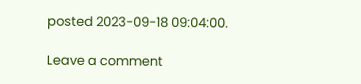posted 2023-09-18 09:04:00.

Leave a comment